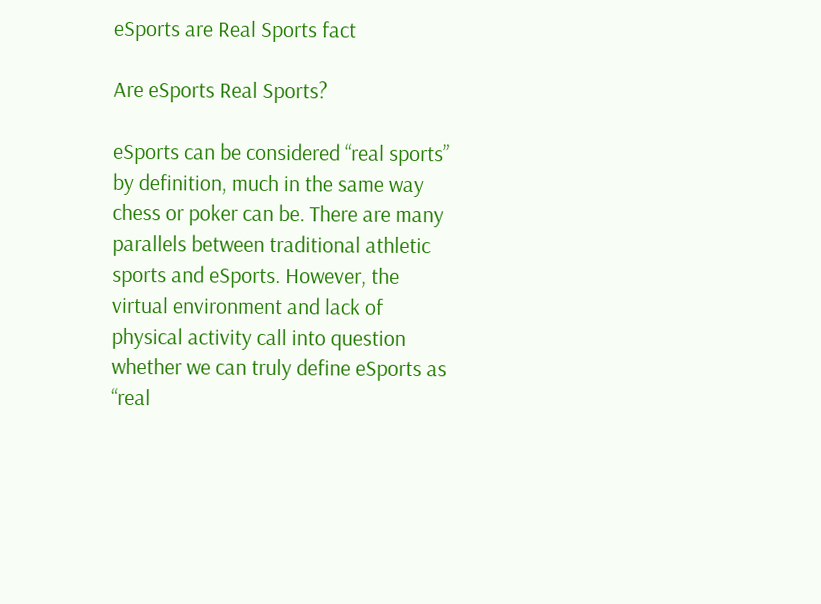eSports are Real Sports fact

Are eSports Real Sports?

eSports can be considered “real sports” by definition, much in the same way chess or poker can be. There are many parallels between traditional athletic sports and eSports. However, the virtual environment and lack of physical activity call into question whether we can truly define eSports as “real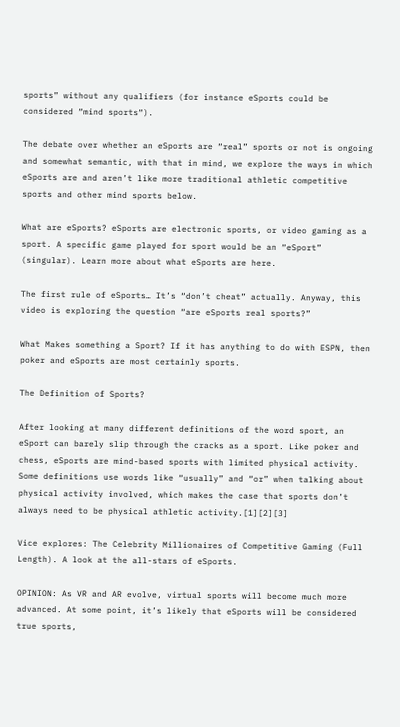sports” without any qualifiers (for instance eSports could be considered “mind sports“).

The debate over whether an eSports are “real” sports or not is ongoing and somewhat semantic, with that in mind, we explore the ways in which eSports are and aren’t like more traditional athletic competitive sports and other mind sports below.

What are eSports? eSports are electronic sports, or video gaming as a sport. A specific game played for sport would be an “eSport” (singular). Learn more about what eSports are here.

The first rule of eSports… It’s “don’t cheat” actually. Anyway, this video is exploring the question “are eSports real sports?”

What Makes something a Sport? If it has anything to do with ESPN, then poker and eSports are most certainly sports.

The Definition of Sports?

After looking at many different definitions of the word sport, an eSport can barely slip through the cracks as a sport. Like poker and chess, eSports are mind-based sports with limited physical activity. Some definitions use words like “usually” and “or” when talking about physical activity involved, which makes the case that sports don’t always need to be physical athletic activity.[1][2][3]

Vice explores: The Celebrity Millionaires of Competitive Gaming (Full Length). A look at the all-stars of eSports.

OPINION: As VR and AR evolve, virtual sports will become much more advanced. At some point, it’s likely that eSports will be considered true sports,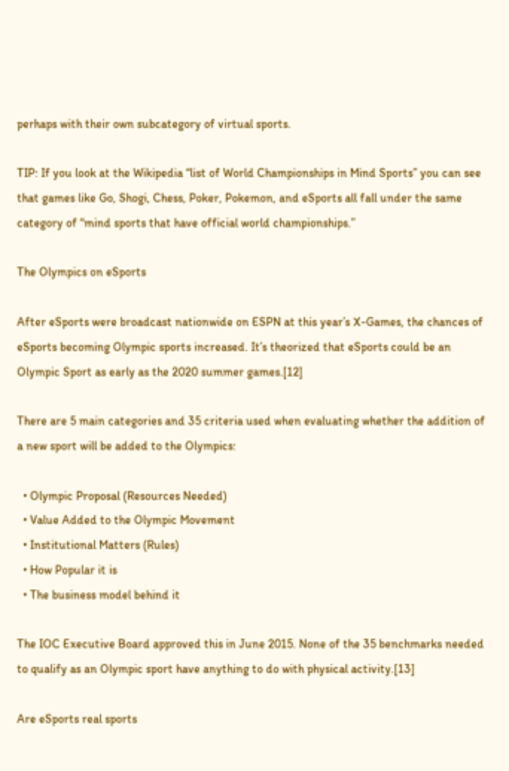perhaps with their own subcategory of virtual sports.

TIP: If you look at the Wikipedia “list of World Championships in Mind Sports” you can see that games like Go, Shogi, Chess, Poker, Pokemon, and eSports all fall under the same category of “mind sports that have official world championships.”

The Olympics on eSports

After eSports were broadcast nationwide on ESPN at this year’s X-Games, the chances of eSports becoming Olympic sports increased. It’s theorized that eSports could be an Olympic Sport as early as the 2020 summer games.[12]

There are 5 main categories and 35 criteria used when evaluating whether the addition of a new sport will be added to the Olympics:

  • Olympic Proposal (Resources Needed)
  • Value Added to the Olympic Movement
  • Institutional Matters (Rules)
  • How Popular it is
  • The business model behind it

The IOC Executive Board approved this in June 2015. None of the 35 benchmarks needed to qualify as an Olympic sport have anything to do with physical activity.[13]

Are eSports real sports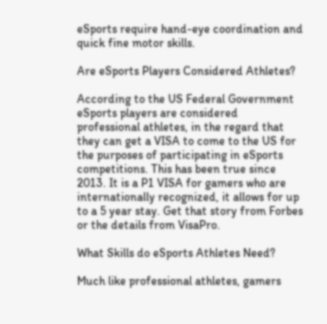eSports require hand-eye coordination and quick fine motor skills.

Are eSports Players Considered Athletes?

According to the US Federal Government eSports players are considered professional athletes, in the regard that they can get a VISA to come to the US for the purposes of participating in eSports competitions. This has been true since 2013. It is a P1 VISA for gamers who are internationally recognized, it allows for up to a 5 year stay. Get that story from Forbes or the details from VisaPro.

What Skills do eSports Athletes Need?

Much like professional athletes, gamers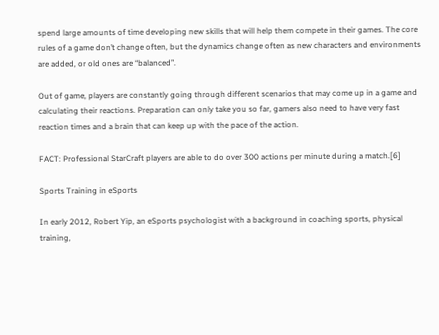spend large amounts of time developing new skills that will help them compete in their games. The core rules of a game don’t change often, but the dynamics change often as new characters and environments are added, or old ones are “balanced”.

Out of game, players are constantly going through different scenarios that may come up in a game and calculating their reactions. Preparation can only take you so far, gamers also need to have very fast reaction times and a brain that can keep up with the pace of the action.

FACT: Professional StarCraft players are able to do over 300 actions per minute during a match.[6]

Sports Training in eSports

In early 2012, Robert Yip, an eSports psychologist with a background in coaching sports, physical training,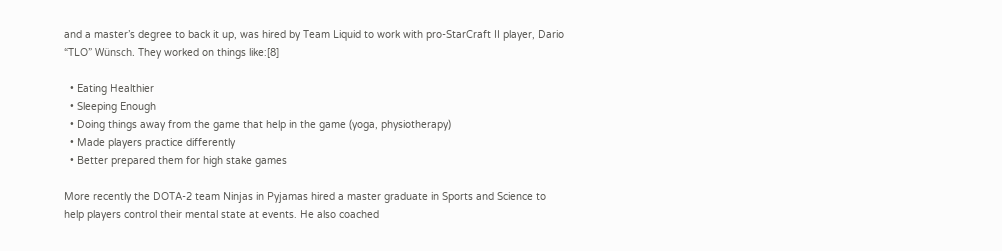and a master’s degree to back it up, was hired by Team Liquid to work with pro-StarCraft II player, Dario “TLO” Wünsch. They worked on things like:[8]

  • Eating Healthier
  • Sleeping Enough
  • Doing things away from the game that help in the game (yoga, physiotherapy)
  • Made players practice differently
  • Better prepared them for high stake games

More recently the DOTA-2 team Ninjas in Pyjamas hired a master graduate in Sports and Science to help players control their mental state at events. He also coached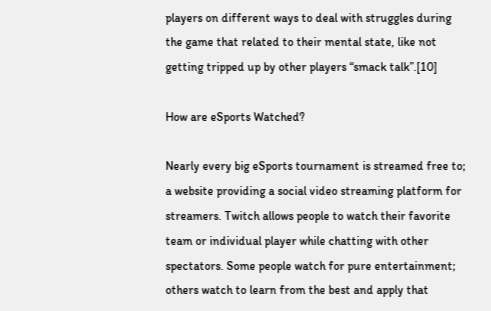players on different ways to deal with struggles during the game that related to their mental state, like not getting tripped up by other players “smack talk”.[10]

How are eSports Watched?

Nearly every big eSports tournament is streamed free to; a website providing a social video streaming platform for streamers. Twitch allows people to watch their favorite team or individual player while chatting with other spectators. Some people watch for pure entertainment; others watch to learn from the best and apply that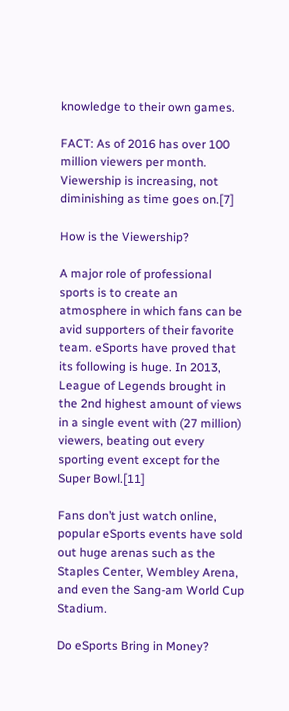knowledge to their own games.

FACT: As of 2016 has over 100 million viewers per month. Viewership is increasing, not diminishing as time goes on.[7]

How is the Viewership?

A major role of professional sports is to create an atmosphere in which fans can be avid supporters of their favorite team. eSports have proved that its following is huge. In 2013, League of Legends brought in the 2nd highest amount of views in a single event with (27 million) viewers, beating out every sporting event except for the Super Bowl.[11]

Fans don’t just watch online, popular eSports events have sold out huge arenas such as the Staples Center, Wembley Arena, and even the Sang-am World Cup Stadium.

Do eSports Bring in Money?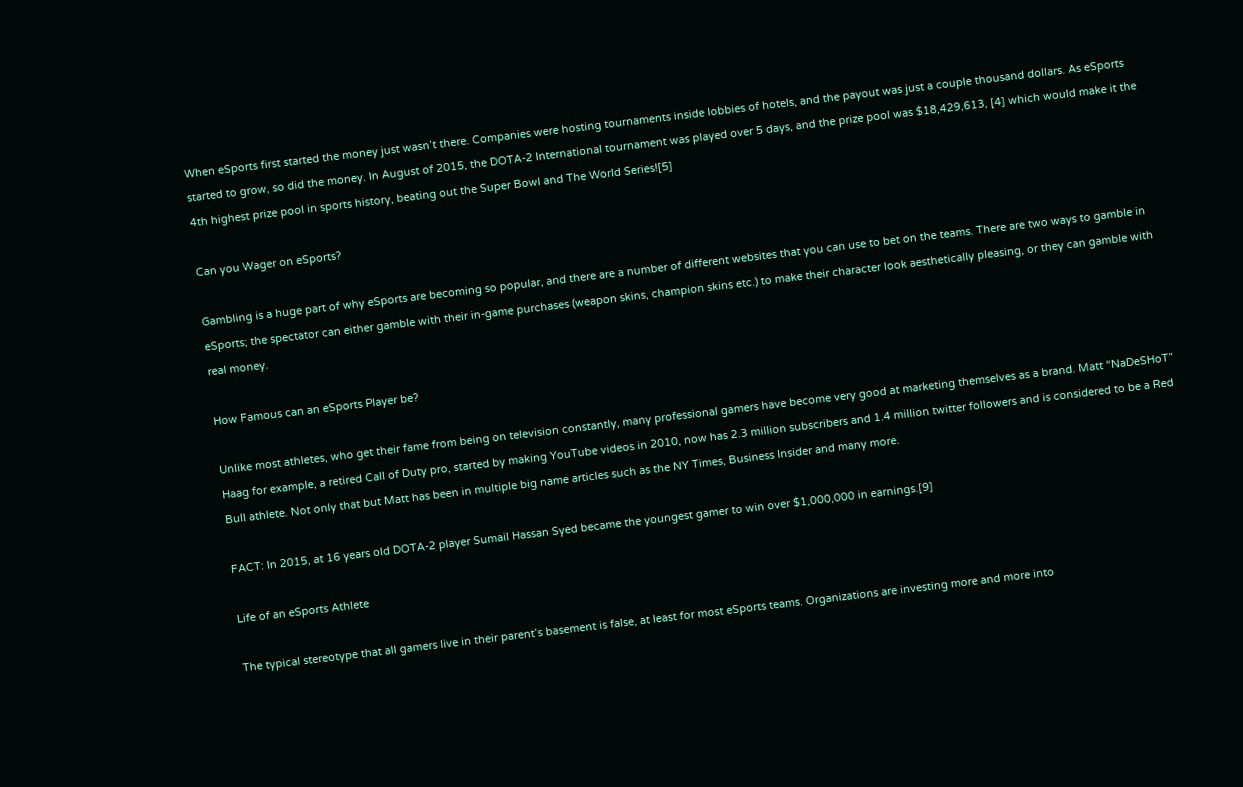When eSports first started the money just wasn’t there. Companies were hosting tournaments inside lobbies of hotels, and the payout was just a couple thousand dollars. As eSports started to grow, so did the money. In August of 2015, the DOTA-2 International tournament was played over 5 days, and the prize pool was $18,429,613, [4] which would make it the 4th highest prize pool in sports history, beating out the Super Bowl and The World Series![5]

Can you Wager on eSports?

Gambling is a huge part of why eSports are becoming so popular, and there are a number of different websites that you can use to bet on the teams. There are two ways to gamble in eSports; the spectator can either gamble with their in-game purchases (weapon skins, champion skins etc.) to make their character look aesthetically pleasing, or they can gamble with real money.

How Famous can an eSports Player be?

Unlike most athletes, who get their fame from being on television constantly, many professional gamers have become very good at marketing themselves as a brand. Matt “NaDeSHoT” Haag for example, a retired Call of Duty pro, started by making YouTube videos in 2010, now has 2.3 million subscribers and 1.4 million twitter followers and is considered to be a Red Bull athlete. Not only that but Matt has been in multiple big name articles such as the NY Times, Business Insider and many more.

FACT: In 2015, at 16 years old DOTA-2 player Sumail Hassan Syed became the youngest gamer to win over $1,000,000 in earnings.[9]

Life of an eSports Athlete

The typical stereotype that all gamers live in their parent’s basement is false, at least for most eSports teams. Organizations are investing more and more into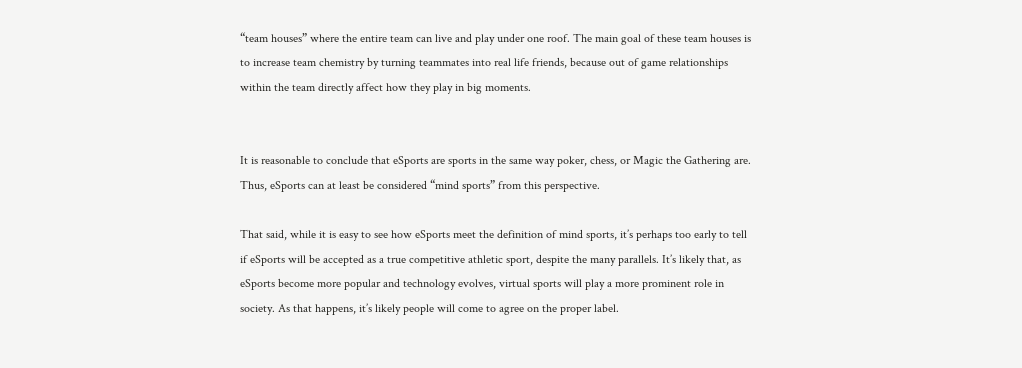“team houses” where the entire team can live and play under one roof. The main goal of these team houses is to increase team chemistry by turning teammates into real life friends, because out of game relationships within the team directly affect how they play in big moments.


It is reasonable to conclude that eSports are sports in the same way poker, chess, or Magic the Gathering are. Thus, eSports can at least be considered “mind sports” from this perspective.

That said, while it is easy to see how eSports meet the definition of mind sports, it’s perhaps too early to tell if eSports will be accepted as a true competitive athletic sport, despite the many parallels. It’s likely that, as eSports become more popular and technology evolves, virtual sports will play a more prominent role in society. As that happens, it’s likely people will come to agree on the proper label.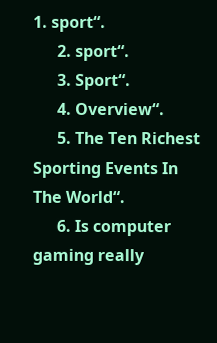1. sport“.
      2. sport“.
      3. Sport“.
      4. Overview“.
      5. The Ten Richest Sporting Events In The World“.
      6. Is computer gaming really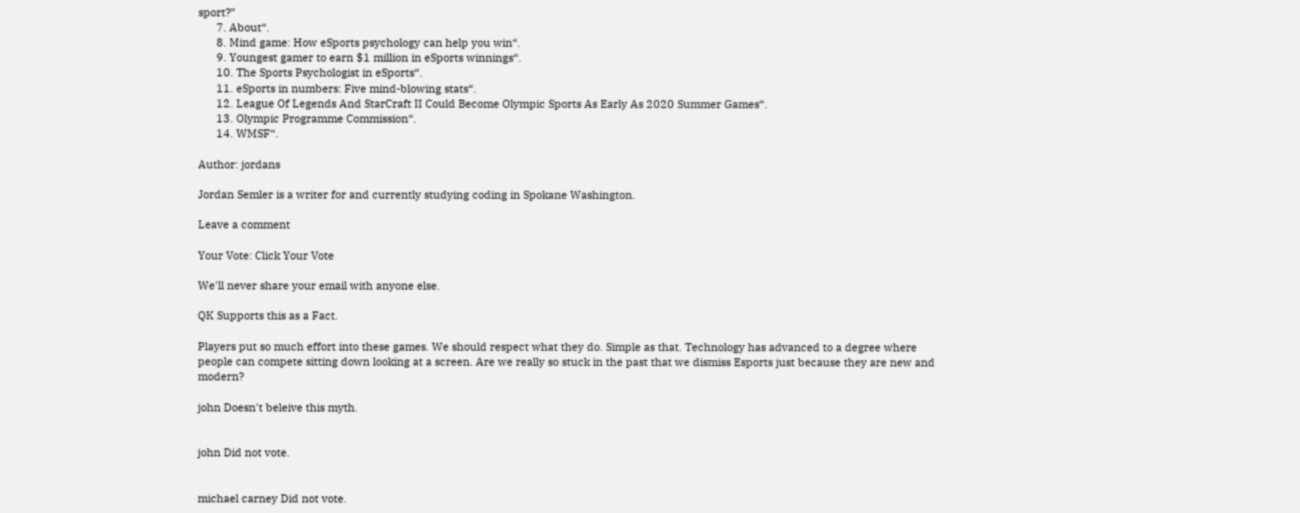sport?”
      7. About“.
      8. Mind game: How eSports psychology can help you win“.
      9. Youngest gamer to earn $1 million in eSports winnings“.
      10. The Sports Psychologist in eSports“.
      11. eSports in numbers: Five mind-blowing stats“.
      12. League Of Legends And StarCraft II Could Become Olympic Sports As Early As 2020 Summer Games“.
      13. Olympic Programme Commission“.
      14. WMSF“.

Author: jordans

Jordan Semler is a writer for and currently studying coding in Spokane Washington.

Leave a comment

Your Vote: Click Your Vote

We'll never share your email with anyone else.

QK Supports this as a Fact.

Players put so much effort into these games. We should respect what they do. Simple as that. Technology has advanced to a degree where people can compete sitting down looking at a screen. Are we really so stuck in the past that we dismiss Esports just because they are new and modern?

john Doesn't beleive this myth.


john Did not vote.


michael carney Did not vote.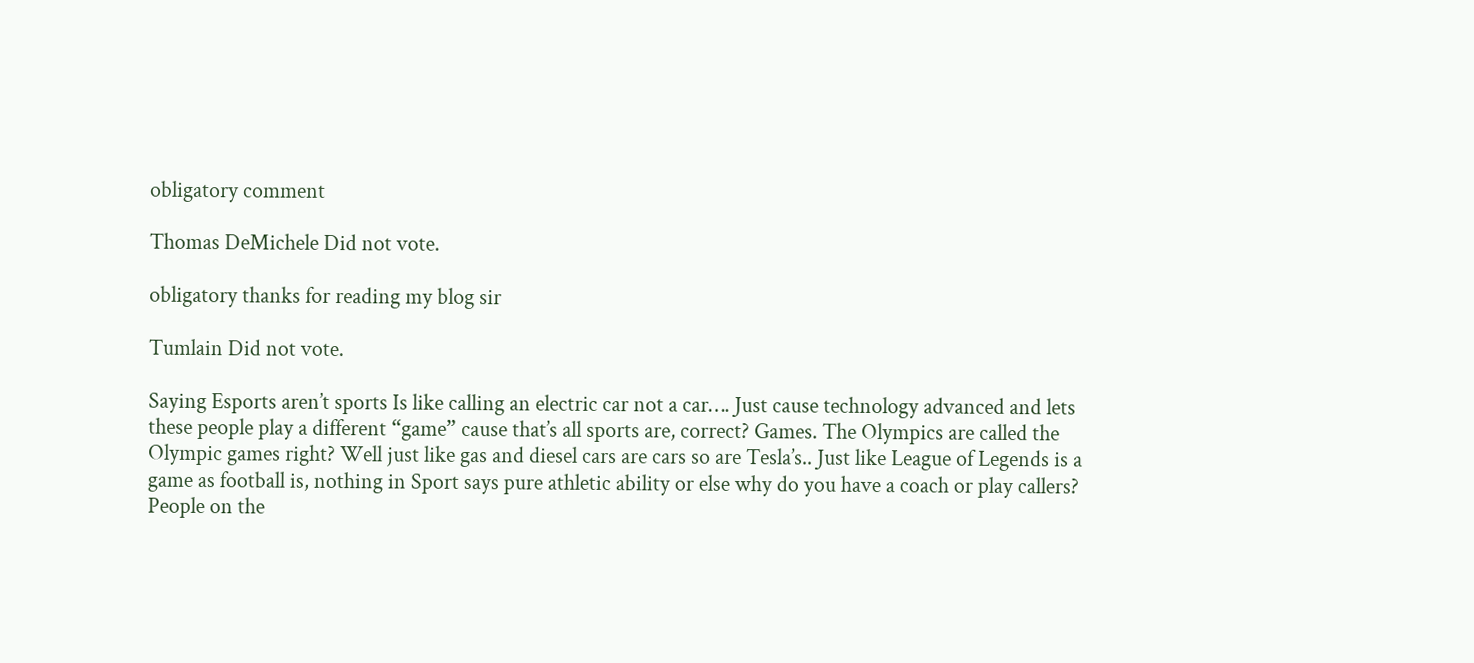obligatory comment

Thomas DeMichele Did not vote.

obligatory thanks for reading my blog sir

Tumlain Did not vote.

Saying Esports aren’t sports Is like calling an electric car not a car…. Just cause technology advanced and lets these people play a different “game” cause that’s all sports are, correct? Games. The Olympics are called the Olympic games right? Well just like gas and diesel cars are cars so are Tesla’s.. Just like League of Legends is a game as football is, nothing in Sport says pure athletic ability or else why do you have a coach or play callers? People on the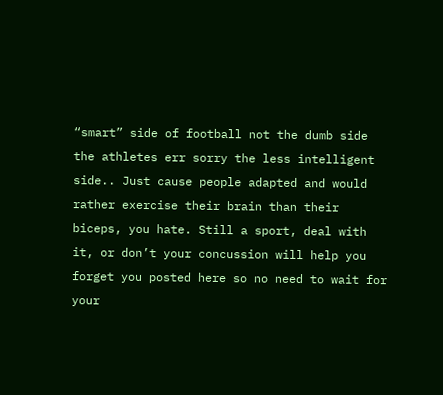“smart” side of football not the dumb side the athletes err sorry the less intelligent side.. Just cause people adapted and would rather exercise their brain than their biceps, you hate. Still a sport, deal with it, or don’t your concussion will help you forget you posted here so no need to wait for your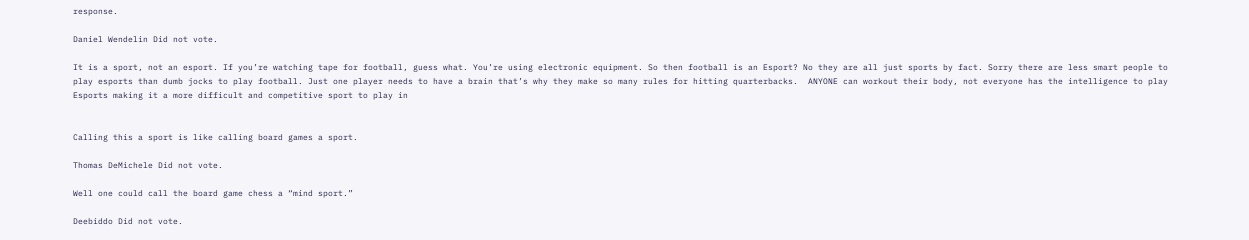response.

Daniel Wendelin Did not vote.

It is a sport, not an esport. If you’re watching tape for football, guess what. You’re using electronic equipment. So then football is an Esport? No they are all just sports by fact. Sorry there are less smart people to play esports than dumb jocks to play football. Just one player needs to have a brain that’s why they make so many rules for hitting quarterbacks.  ANYONE can workout their body, not everyone has the intelligence to play Esports making it a more difficult and competitive sport to play in


Calling this a sport is like calling board games a sport.

Thomas DeMichele Did not vote.

Well one could call the board game chess a “mind sport.”

Deebiddo Did not vote.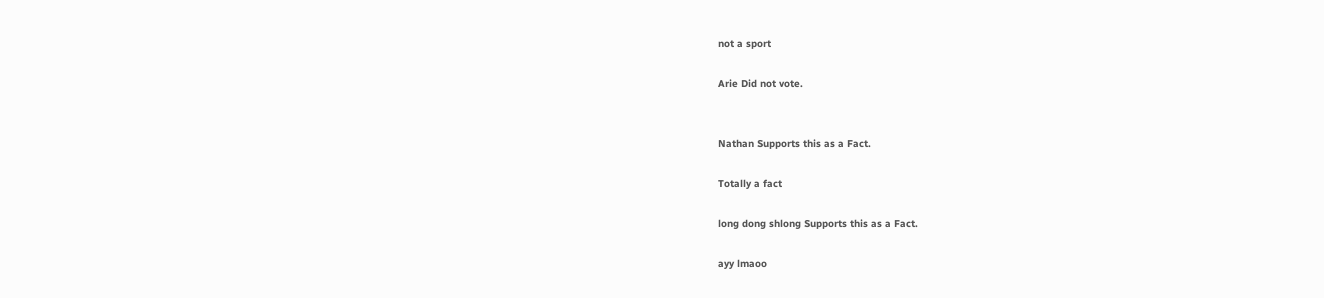not a sport

Arie Did not vote.


Nathan Supports this as a Fact.

Totally a fact

long dong shlong Supports this as a Fact.

ayy lmaoo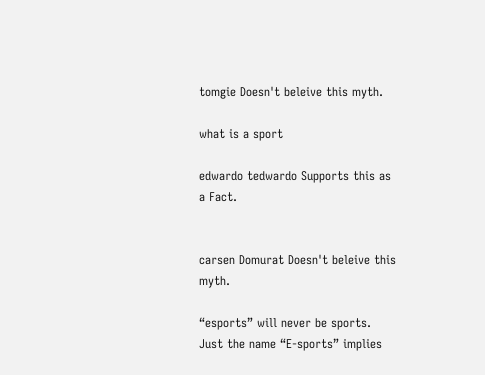tomgie Doesn't beleive this myth.

what is a sport

edwardo tedwardo Supports this as a Fact.


carsen Domurat Doesn't beleive this myth.

“esports” will never be sports. Just the name “E-sports” implies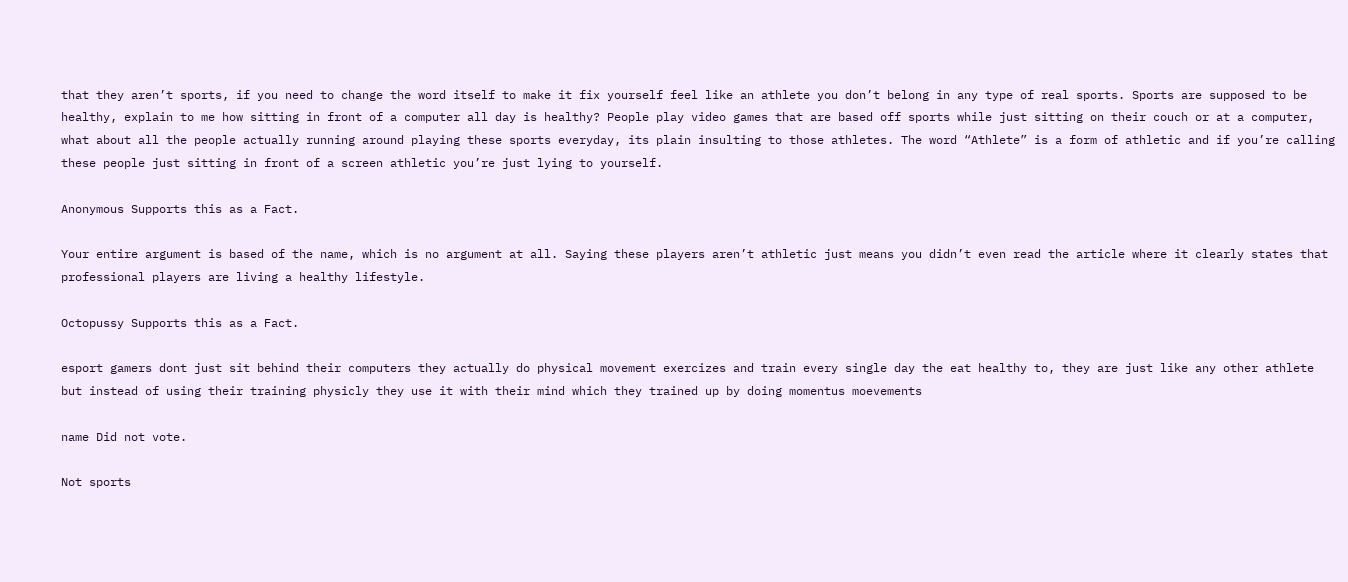that they aren’t sports, if you need to change the word itself to make it fix yourself feel like an athlete you don’t belong in any type of real sports. Sports are supposed to be healthy, explain to me how sitting in front of a computer all day is healthy? People play video games that are based off sports while just sitting on their couch or at a computer, what about all the people actually running around playing these sports everyday, its plain insulting to those athletes. The word “Athlete” is a form of athletic and if you’re calling these people just sitting in front of a screen athletic you’re just lying to yourself.

Anonymous Supports this as a Fact.

Your entire argument is based of the name, which is no argument at all. Saying these players aren’t athletic just means you didn’t even read the article where it clearly states that professional players are living a healthy lifestyle.

Octopussy Supports this as a Fact.

esport gamers dont just sit behind their computers they actually do physical movement exercizes and train every single day the eat healthy to, they are just like any other athlete but instead of using their training physicly they use it with their mind which they trained up by doing momentus moevements

name Did not vote.

Not sports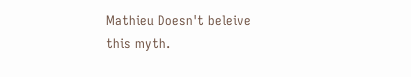Mathieu Doesn't beleive this myth.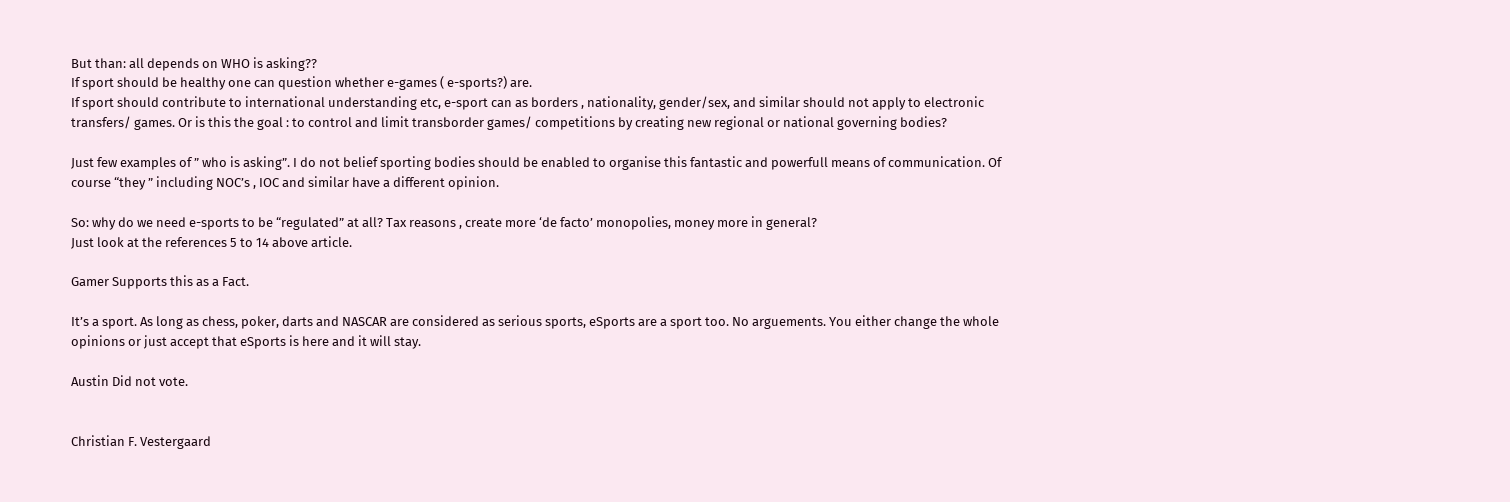But than: all depends on WHO is asking??
If sport should be healthy one can question whether e-games ( e-sports?) are.
If sport should contribute to international understanding etc, e-sport can as borders , nationality, gender/sex, and similar should not apply to electronic transfers/ games. Or is this the goal : to control and limit transborder games/ competitions by creating new regional or national governing bodies?

Just few examples of ” who is asking”. I do not belief sporting bodies should be enabled to organise this fantastic and powerfull means of communication. Of course “they ” including NOC’s , IOC and similar have a different opinion.

So: why do we need e-sports to be “regulated” at all? Tax reasons , create more ‘de facto’ monopolies, money more in general?
Just look at the references 5 to 14 above article.

Gamer Supports this as a Fact.

It’s a sport. As long as chess, poker, darts and NASCAR are considered as serious sports, eSports are a sport too. No arguements. You either change the whole opinions or just accept that eSports is here and it will stay.

Austin Did not vote.


Christian F. Vestergaard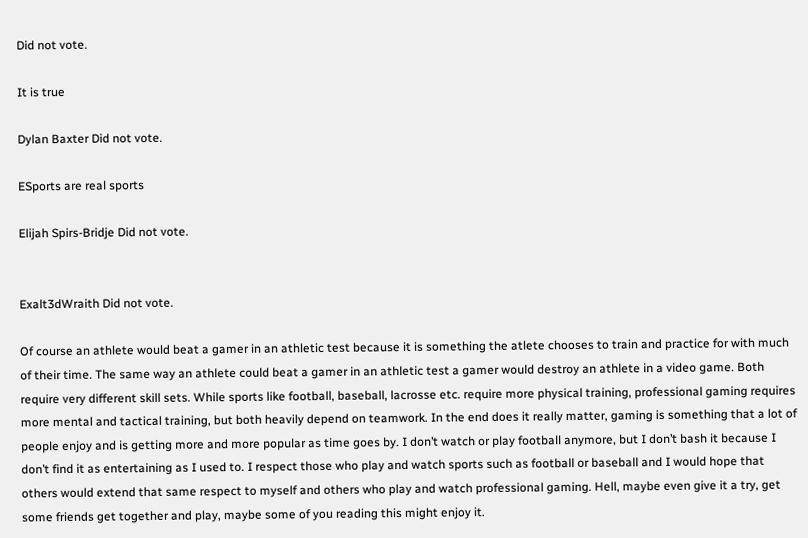Did not vote.

It is true

Dylan Baxter Did not vote.

ESports are real sports

Elijah Spirs-Bridje Did not vote.


Exalt3dWraith Did not vote.

Of course an athlete would beat a gamer in an athletic test because it is something the atlete chooses to train and practice for with much of their time. The same way an athlete could beat a gamer in an athletic test a gamer would destroy an athlete in a video game. Both require very different skill sets. While sports like football, baseball, lacrosse etc. require more physical training, professional gaming requires more mental and tactical training, but both heavily depend on teamwork. In the end does it really matter, gaming is something that a lot of people enjoy and is getting more and more popular as time goes by. I don’t watch or play football anymore, but I don’t bash it because I don’t find it as entertaining as I used to. I respect those who play and watch sports such as football or baseball and I would hope that others would extend that same respect to myself and others who play and watch professional gaming. Hell, maybe even give it a try, get some friends get together and play, maybe some of you reading this might enjoy it.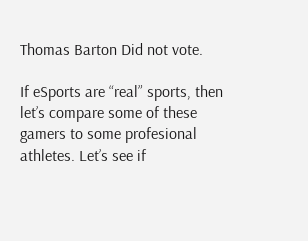Thomas Barton Did not vote.

If eSports are “real” sports, then let’s compare some of these gamers to some profesional athletes. Let’s see if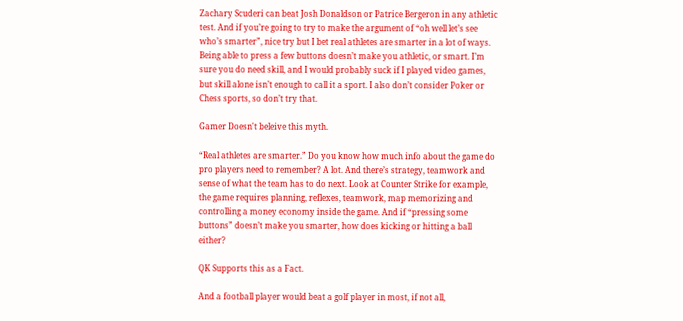Zachary Scuderi can beat Josh Donaldson or Patrice Bergeron in any athletic test. And if you’re going to try to make the argument of “oh well let’s see who’s smarter”, nice try but I bet real athletes are smarter in a lot of ways. Being able to press a few buttons doesn’t make you athletic, or smart. I’m sure you do need skill, and I would probably suck if I played video games, but skill alone isn’t enough to call it a sport. I also don’t consider Poker or Chess sports, so don’t try that.

Gamer Doesn't beleive this myth.

“Real athletes are smarter.” Do you know how much info about the game do pro players need to remember? A lot. And there’s strategy, teamwork and sense of what the team has to do next. Look at Counter Strike for example, the game requires planning, reflexes, teamwork, map memorizing and controlling a money economy inside the game. And if “pressing some buttons” doesn’t make you smarter, how does kicking or hitting a ball either?

QK Supports this as a Fact.

And a football player would beat a golf player in most, if not all,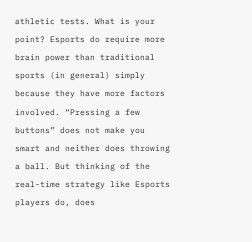athletic tests. What is your point? Esports do require more brain power than traditional sports (in general) simply because they have more factors involved. “Pressing a few buttons” does not make you smart and neither does throwing a ball. But thinking of the real-time strategy like Esports players do, does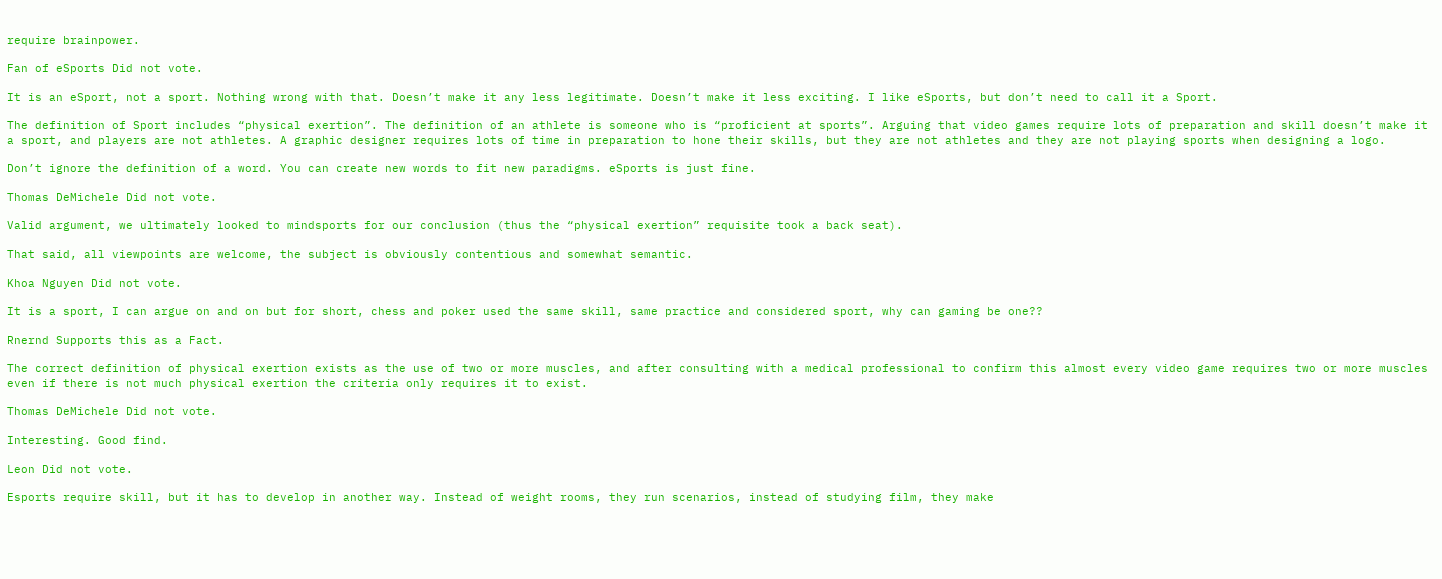require brainpower.

Fan of eSports Did not vote.

It is an eSport, not a sport. Nothing wrong with that. Doesn’t make it any less legitimate. Doesn’t make it less exciting. I like eSports, but don’t need to call it a Sport.

The definition of Sport includes “physical exertion”. The definition of an athlete is someone who is “proficient at sports”. Arguing that video games require lots of preparation and skill doesn’t make it a sport, and players are not athletes. A graphic designer requires lots of time in preparation to hone their skills, but they are not athletes and they are not playing sports when designing a logo.

Don’t ignore the definition of a word. You can create new words to fit new paradigms. eSports is just fine.

Thomas DeMichele Did not vote.

Valid argument, we ultimately looked to mindsports for our conclusion (thus the “physical exertion” requisite took a back seat).

That said, all viewpoints are welcome, the subject is obviously contentious and somewhat semantic.

Khoa Nguyen Did not vote.

It is a sport, I can argue on and on but for short, chess and poker used the same skill, same practice and considered sport, why can gaming be one??

Rnernd Supports this as a Fact.

The correct definition of physical exertion exists as the use of two or more muscles, and after consulting with a medical professional to confirm this almost every video game requires two or more muscles even if there is not much physical exertion the criteria only requires it to exist.

Thomas DeMichele Did not vote.

Interesting. Good find.

Leon Did not vote.

Esports require skill, but it has to develop in another way. Instead of weight rooms, they run scenarios, instead of studying film, they make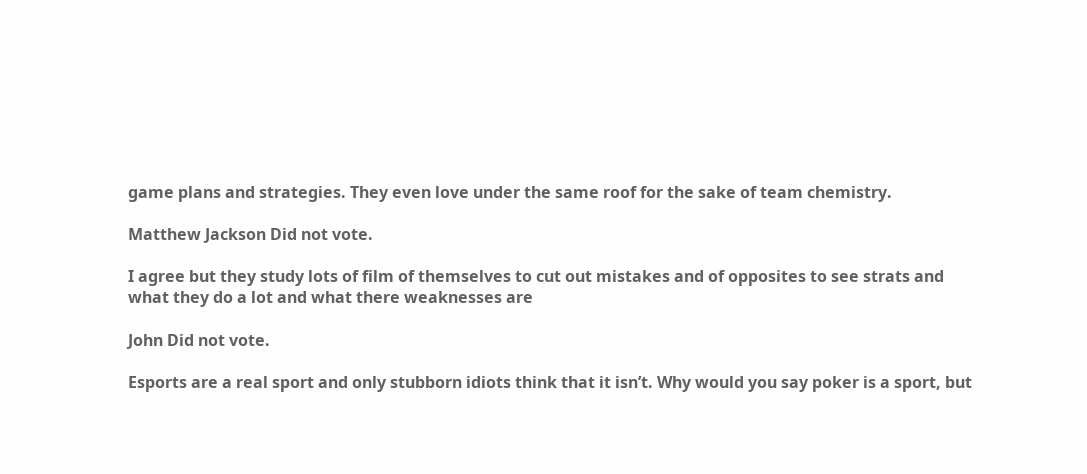game plans and strategies. They even love under the same roof for the sake of team chemistry.

Matthew Jackson Did not vote.

I agree but they study lots of film of themselves to cut out mistakes and of opposites to see strats and what they do a lot and what there weaknesses are

John Did not vote.

Esports are a real sport and only stubborn idiots think that it isn’t. Why would you say poker is a sport, but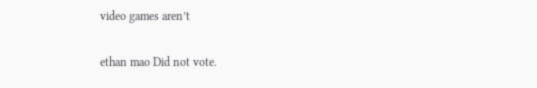video games aren’t

ethan mao Did not vote.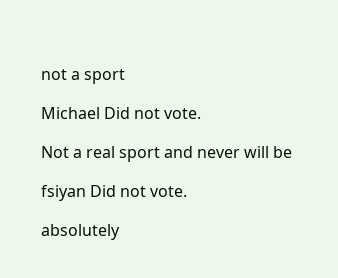not a sport

Michael Did not vote.

Not a real sport and never will be

fsiyan Did not vote.

absolutely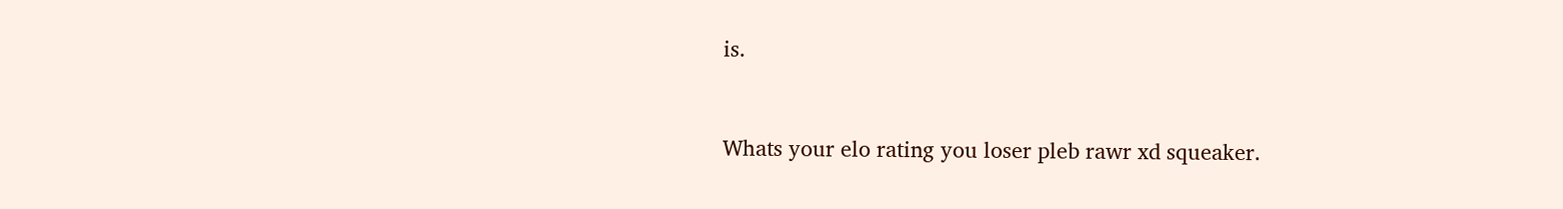is.


Whats your elo rating you loser pleb rawr xd squeaker.